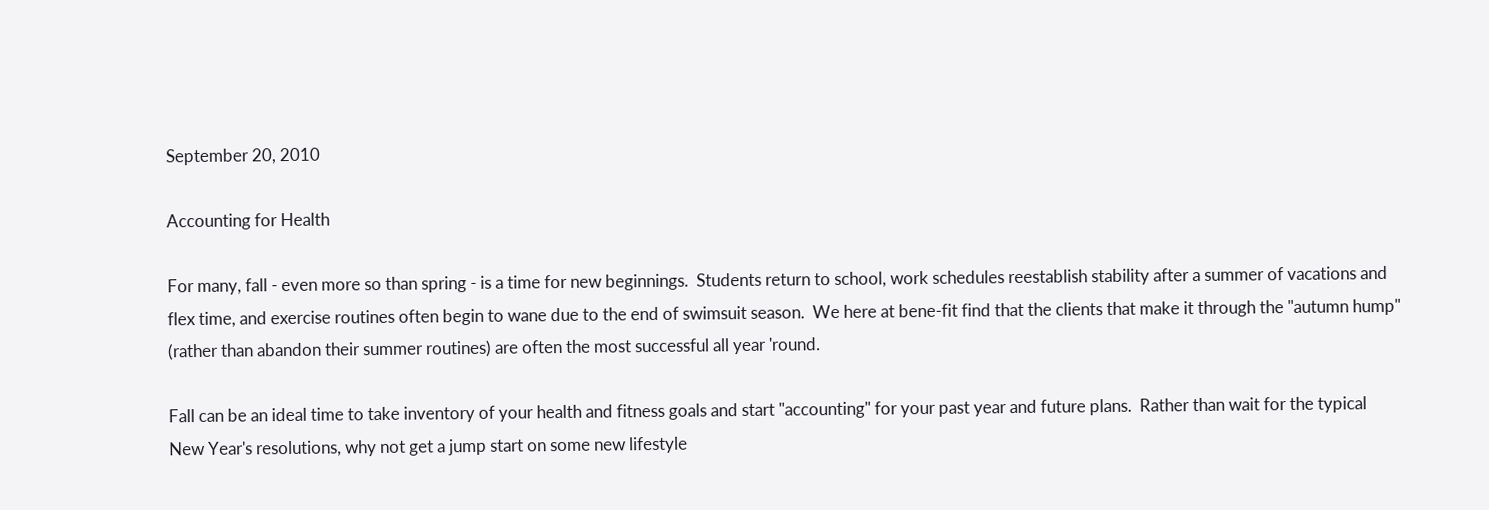September 20, 2010

Accounting for Health

For many, fall - even more so than spring - is a time for new beginnings.  Students return to school, work schedules reestablish stability after a summer of vacations and flex time, and exercise routines often begin to wane due to the end of swimsuit season.  We here at bene-fit find that the clients that make it through the "autumn hump" (rather than abandon their summer routines) are often the most successful all year 'round.

Fall can be an ideal time to take inventory of your health and fitness goals and start "accounting" for your past year and future plans.  Rather than wait for the typical New Year's resolutions, why not get a jump start on some new lifestyle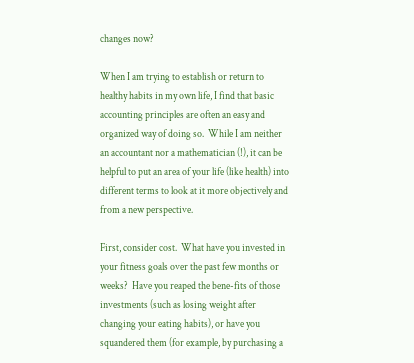changes now?

When I am trying to establish or return to healthy habits in my own life, I find that basic accounting principles are often an easy and organized way of doing so.  While I am neither an accountant nor a mathematician (!), it can be helpful to put an area of your life (like health) into different terms to look at it more objectively and from a new perspective.

First, consider cost.  What have you invested in your fitness goals over the past few months or weeks?  Have you reaped the bene-fits of those investments (such as losing weight after changing your eating habits), or have you squandered them (for example, by purchasing a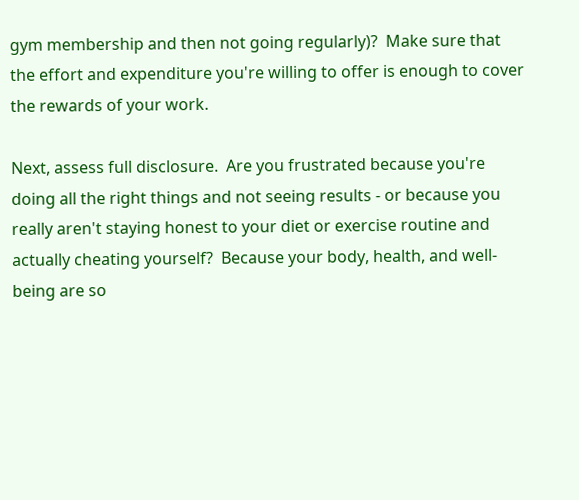gym membership and then not going regularly)?  Make sure that the effort and expenditure you're willing to offer is enough to cover the rewards of your work.

Next, assess full disclosure.  Are you frustrated because you're doing all the right things and not seeing results - or because you really aren't staying honest to your diet or exercise routine and actually cheating yourself?  Because your body, health, and well-being are so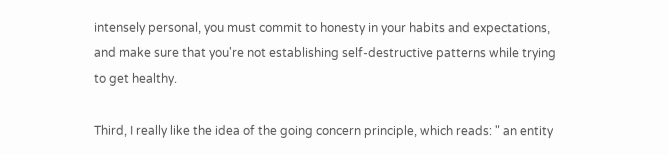intensely personal, you must commit to honesty in your habits and expectations, and make sure that you're not establishing self-destructive patterns while trying to get healthy.

Third, I really like the idea of the going concern principle, which reads: " an entity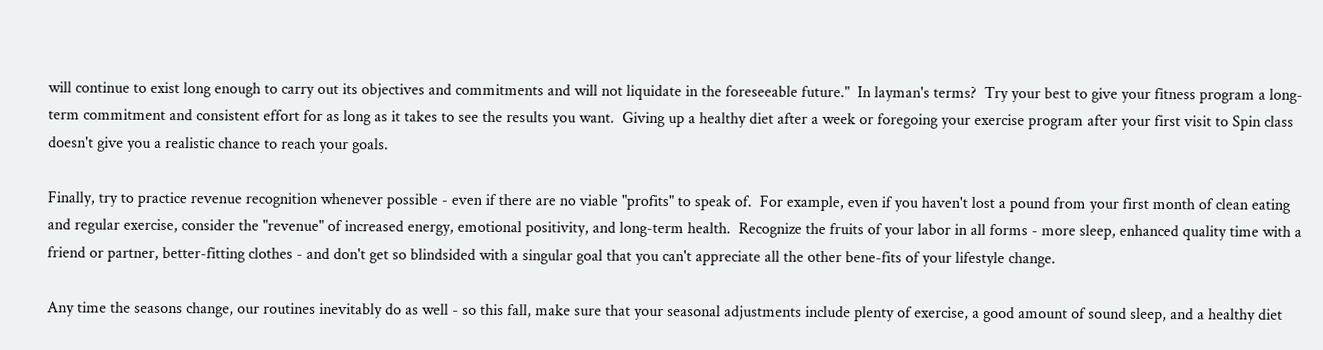will continue to exist long enough to carry out its objectives and commitments and will not liquidate in the foreseeable future."  In layman's terms?  Try your best to give your fitness program a long-term commitment and consistent effort for as long as it takes to see the results you want.  Giving up a healthy diet after a week or foregoing your exercise program after your first visit to Spin class doesn't give you a realistic chance to reach your goals.

Finally, try to practice revenue recognition whenever possible - even if there are no viable "profits" to speak of.  For example, even if you haven't lost a pound from your first month of clean eating and regular exercise, consider the "revenue" of increased energy, emotional positivity, and long-term health.  Recognize the fruits of your labor in all forms - more sleep, enhanced quality time with a friend or partner, better-fitting clothes - and don't get so blindsided with a singular goal that you can't appreciate all the other bene-fits of your lifestyle change.

Any time the seasons change, our routines inevitably do as well - so this fall, make sure that your seasonal adjustments include plenty of exercise, a good amount of sound sleep, and a healthy diet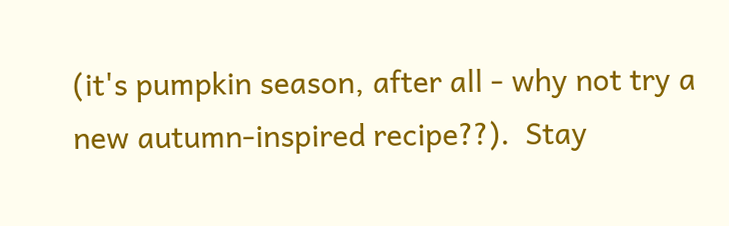(it's pumpkin season, after all - why not try a new autumn-inspired recipe??).  Stay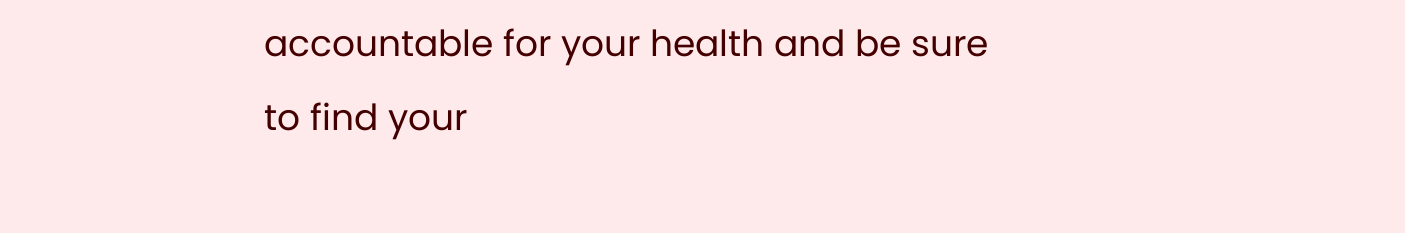accountable for your health and be sure to find your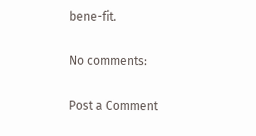bene-fit.

No comments:

Post a Comment